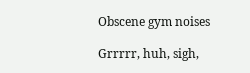Obscene gym noises

Grrrrr, huh, sigh,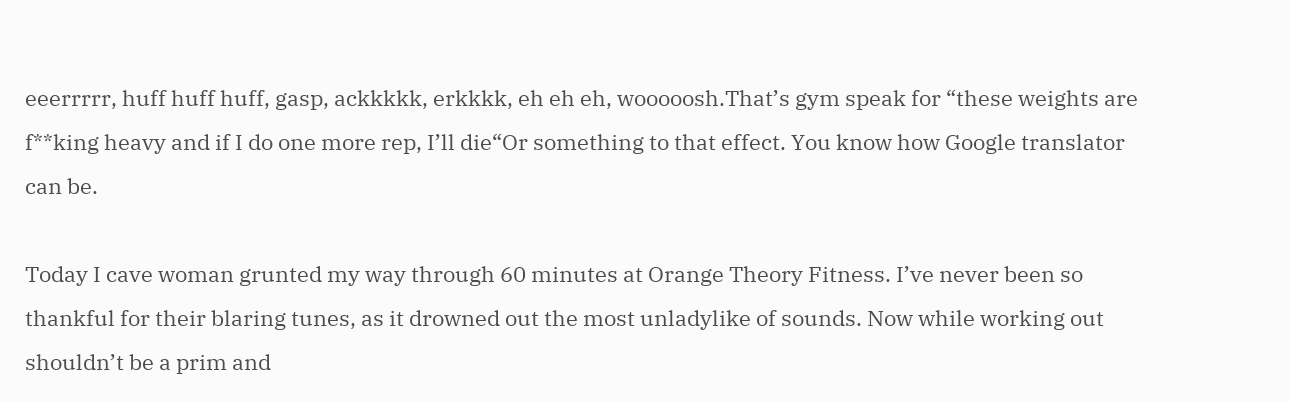eeerrrrr, huff huff huff, gasp, ackkkkk, erkkkk, eh eh eh, wooooosh.That’s gym speak for “these weights are f**king heavy and if I do one more rep, I’ll die“Or something to that effect. You know how Google translator can be.

Today I cave woman grunted my way through 60 minutes at Orange Theory Fitness. I’ve never been so thankful for their blaring tunes, as it drowned out the most unladylike of sounds. Now while working out shouldn’t be a prim and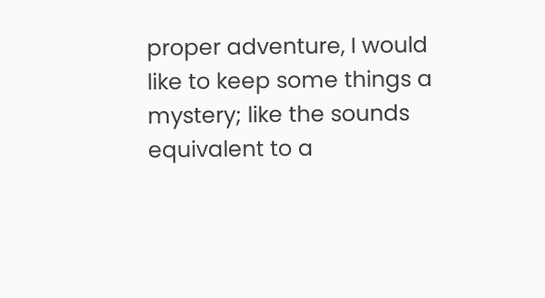proper adventure, I would like to keep some things a mystery; like the sounds equivalent to a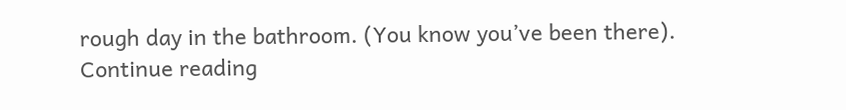rough day in the bathroom. (You know you’ve been there). Continue reading